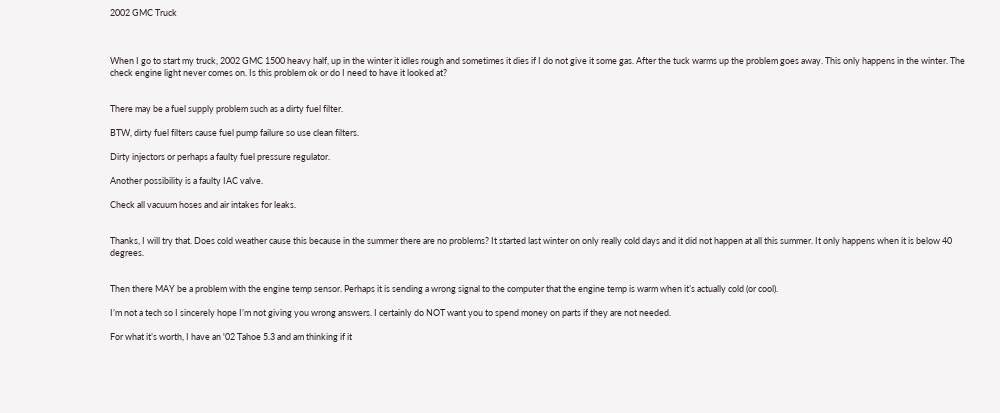2002 GMC Truck



When I go to start my truck, 2002 GMC 1500 heavy half, up in the winter it idles rough and sometimes it dies if I do not give it some gas. After the tuck warms up the problem goes away. This only happens in the winter. The check engine light never comes on. Is this problem ok or do I need to have it looked at?


There may be a fuel supply problem such as a dirty fuel filter.

BTW, dirty fuel filters cause fuel pump failure so use clean filters.

Dirty injectors or perhaps a faulty fuel pressure regulator.

Another possibility is a faulty IAC valve.

Check all vacuum hoses and air intakes for leaks.


Thanks, I will try that. Does cold weather cause this because in the summer there are no problems? It started last winter on only really cold days and it did not happen at all this summer. It only happens when it is below 40 degrees.


Then there MAY be a problem with the engine temp sensor. Perhaps it is sending a wrong signal to the computer that the engine temp is warm when it’s actually cold (or cool).

I’m not a tech so I sincerely hope I’m not giving you wrong answers. I certainly do NOT want you to spend money on parts if they are not needed.

For what it’s worth, I have an '02 Tahoe 5.3 and am thinking if it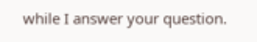while I answer your question.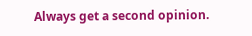Always get a second opinion.